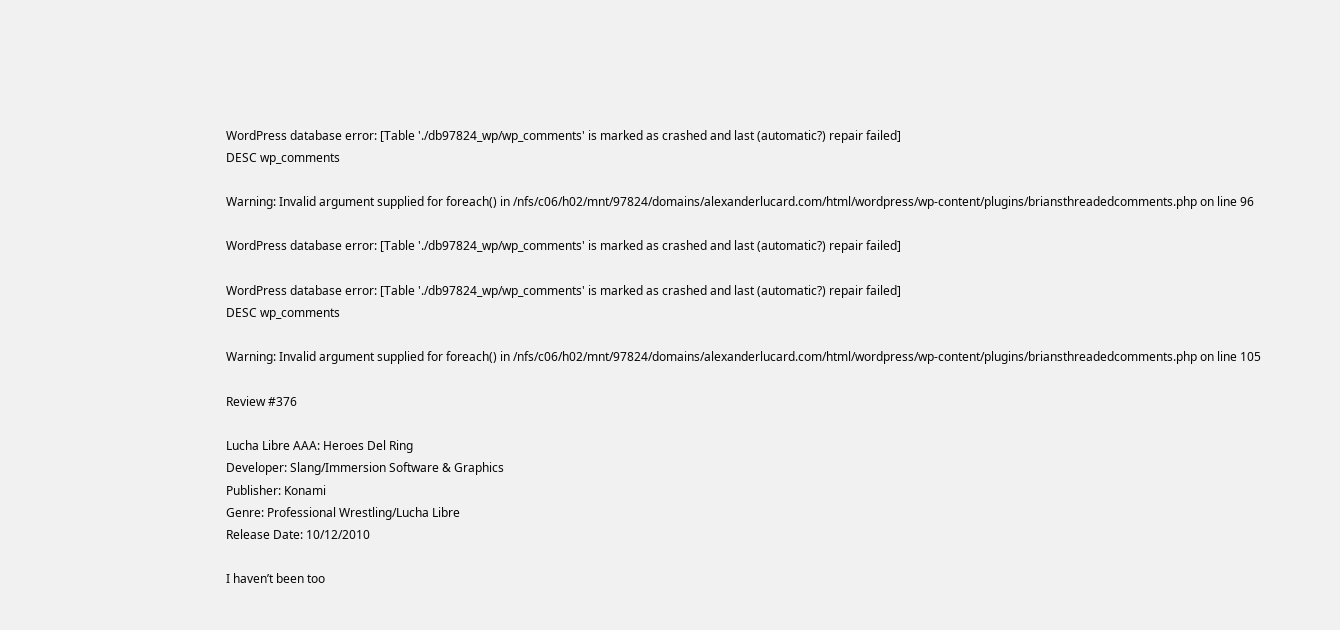WordPress database error: [Table './db97824_wp/wp_comments' is marked as crashed and last (automatic?) repair failed]
DESC wp_comments

Warning: Invalid argument supplied for foreach() in /nfs/c06/h02/mnt/97824/domains/alexanderlucard.com/html/wordpress/wp-content/plugins/briansthreadedcomments.php on line 96

WordPress database error: [Table './db97824_wp/wp_comments' is marked as crashed and last (automatic?) repair failed]

WordPress database error: [Table './db97824_wp/wp_comments' is marked as crashed and last (automatic?) repair failed]
DESC wp_comments

Warning: Invalid argument supplied for foreach() in /nfs/c06/h02/mnt/97824/domains/alexanderlucard.com/html/wordpress/wp-content/plugins/briansthreadedcomments.php on line 105

Review #376

Lucha Libre AAA: Heroes Del Ring
Developer: Slang/Immersion Software & Graphics
Publisher: Konami
Genre: Professional Wrestling/Lucha Libre
Release Date: 10/12/2010

I haven’t been too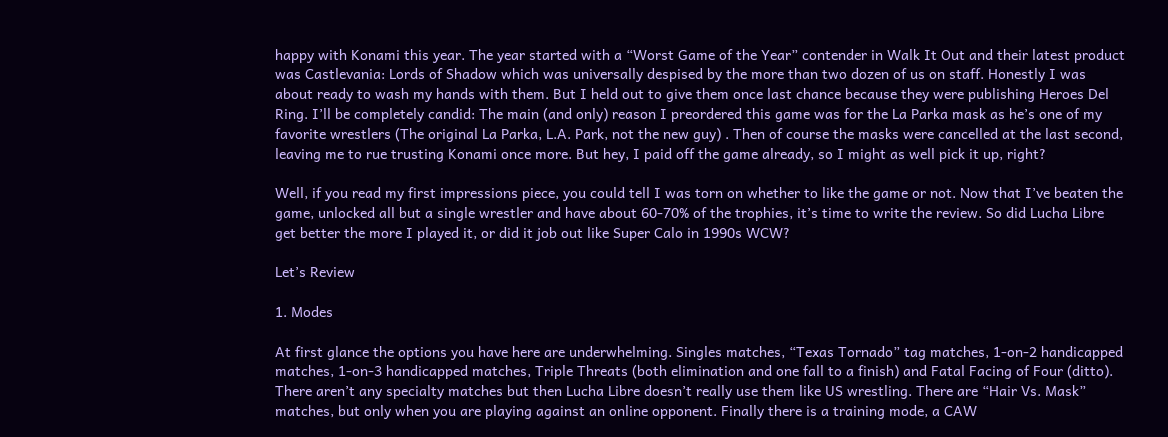happy with Konami this year. The year started with a “Worst Game of the Year” contender in Walk It Out and their latest product was Castlevania: Lords of Shadow which was universally despised by the more than two dozen of us on staff. Honestly I was about ready to wash my hands with them. But I held out to give them once last chance because they were publishing Heroes Del Ring. I’ll be completely candid: The main (and only) reason I preordered this game was for the La Parka mask as he’s one of my favorite wrestlers (The original La Parka, L.A. Park, not the new guy) . Then of course the masks were cancelled at the last second, leaving me to rue trusting Konami once more. But hey, I paid off the game already, so I might as well pick it up, right?

Well, if you read my first impressions piece, you could tell I was torn on whether to like the game or not. Now that I’ve beaten the game, unlocked all but a single wrestler and have about 60-70% of the trophies, it’s time to write the review. So did Lucha Libre get better the more I played it, or did it job out like Super Calo in 1990s WCW?

Let’s Review

1. Modes

At first glance the options you have here are underwhelming. Singles matches, “Texas Tornado” tag matches, 1-on-2 handicapped matches, 1-on-3 handicapped matches, Triple Threats (both elimination and one fall to a finish) and Fatal Facing of Four (ditto). There aren’t any specialty matches but then Lucha Libre doesn’t really use them like US wrestling. There are “Hair Vs. Mask” matches, but only when you are playing against an online opponent. Finally there is a training mode, a CAW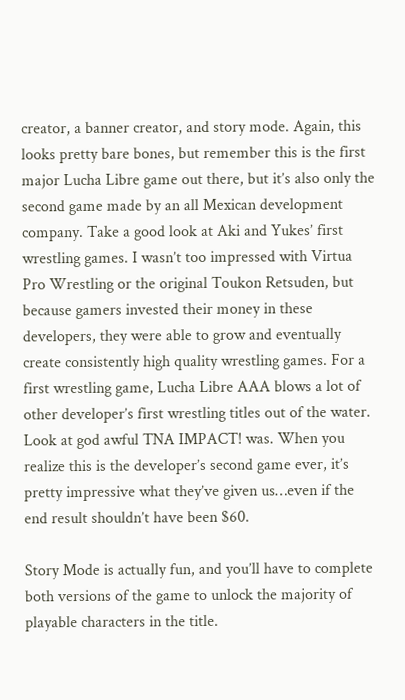creator, a banner creator, and story mode. Again, this looks pretty bare bones, but remember this is the first major Lucha Libre game out there, but it’s also only the second game made by an all Mexican development company. Take a good look at Aki and Yukes’ first wrestling games. I wasn’t too impressed with Virtua Pro Wrestling or the original Toukon Retsuden, but because gamers invested their money in these developers, they were able to grow and eventually create consistently high quality wrestling games. For a first wrestling game, Lucha Libre AAA blows a lot of other developer’s first wrestling titles out of the water. Look at god awful TNA IMPACT! was. When you realize this is the developer’s second game ever, it’s pretty impressive what they’ve given us…even if the end result shouldn’t have been $60.

Story Mode is actually fun, and you’ll have to complete both versions of the game to unlock the majority of playable characters in the title.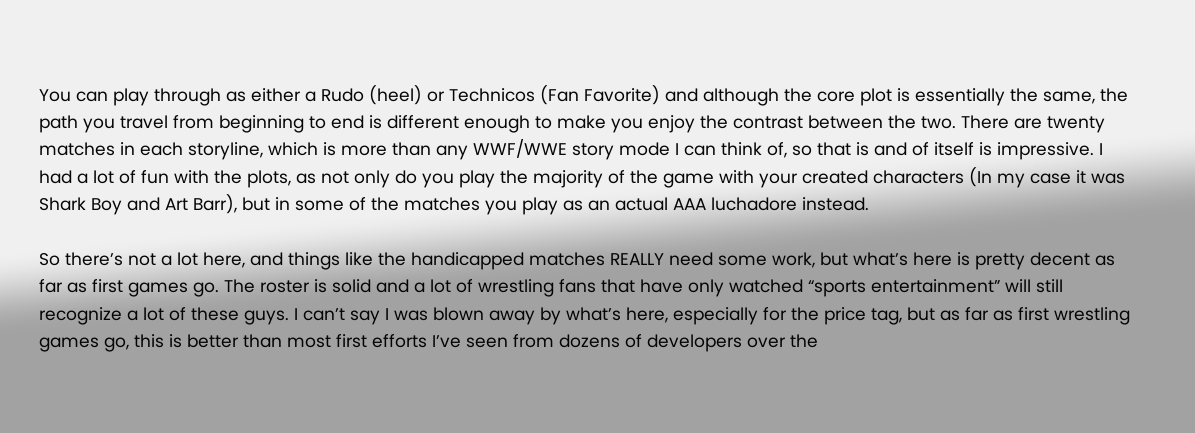You can play through as either a Rudo (heel) or Technicos (Fan Favorite) and although the core plot is essentially the same, the path you travel from beginning to end is different enough to make you enjoy the contrast between the two. There are twenty matches in each storyline, which is more than any WWF/WWE story mode I can think of, so that is and of itself is impressive. I had a lot of fun with the plots, as not only do you play the majority of the game with your created characters (In my case it was Shark Boy and Art Barr), but in some of the matches you play as an actual AAA luchadore instead.

So there’s not a lot here, and things like the handicapped matches REALLY need some work, but what’s here is pretty decent as far as first games go. The roster is solid and a lot of wrestling fans that have only watched “sports entertainment” will still recognize a lot of these guys. I can’t say I was blown away by what’s here, especially for the price tag, but as far as first wrestling games go, this is better than most first efforts I’ve seen from dozens of developers over the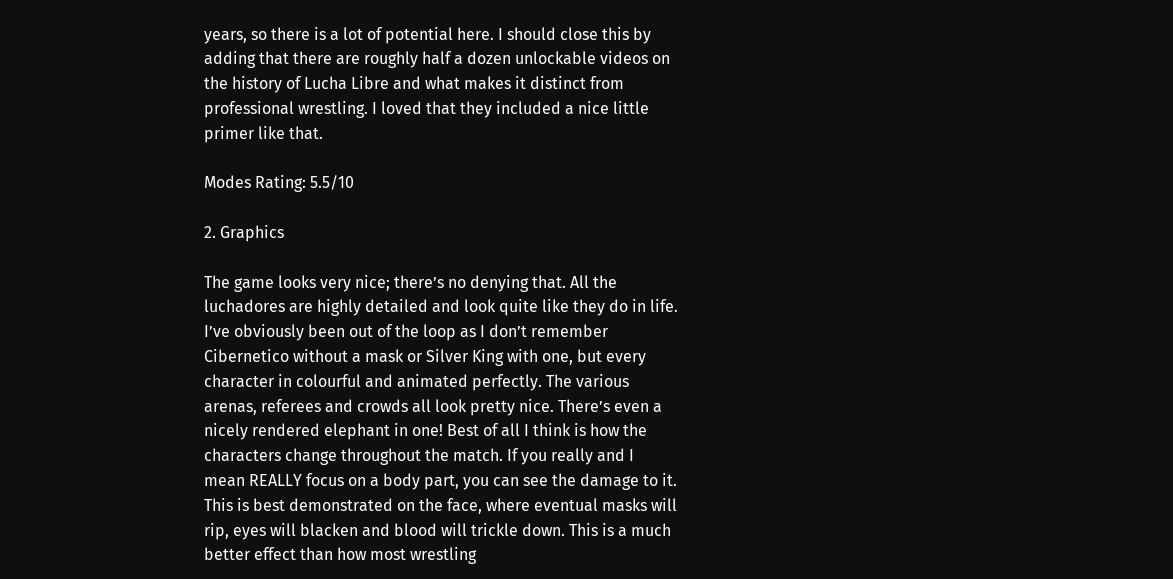years, so there is a lot of potential here. I should close this by adding that there are roughly half a dozen unlockable videos on the history of Lucha Libre and what makes it distinct from professional wrestling. I loved that they included a nice little primer like that.

Modes Rating: 5.5/10

2. Graphics

The game looks very nice; there’s no denying that. All the luchadores are highly detailed and look quite like they do in life. I’ve obviously been out of the loop as I don’t remember Cibernetico without a mask or Silver King with one, but every character in colourful and animated perfectly. The various arenas, referees and crowds all look pretty nice. There’s even a nicely rendered elephant in one! Best of all I think is how the characters change throughout the match. If you really and I mean REALLY focus on a body part, you can see the damage to it. This is best demonstrated on the face, where eventual masks will rip, eyes will blacken and blood will trickle down. This is a much better effect than how most wrestling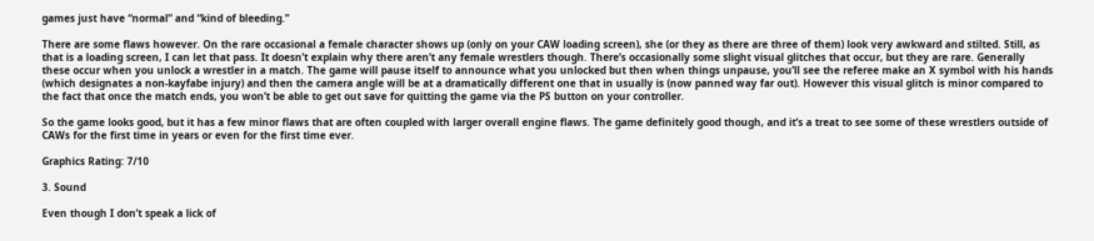games just have “normal” and “kind of bleeding.”

There are some flaws however. On the rare occasional a female character shows up (only on your CAW loading screen), she (or they as there are three of them) look very awkward and stilted. Still, as that is a loading screen, I can let that pass. It doesn’t explain why there aren’t any female wrestlers though. There’s occasionally some slight visual glitches that occur, but they are rare. Generally these occur when you unlock a wrestler in a match. The game will pause itself to announce what you unlocked but then when things unpause, you’ll see the referee make an X symbol with his hands (which designates a non-kayfabe injury) and then the camera angle will be at a dramatically different one that in usually is (now panned way far out). However this visual glitch is minor compared to the fact that once the match ends, you won’t be able to get out save for quitting the game via the PS button on your controller.

So the game looks good, but it has a few minor flaws that are often coupled with larger overall engine flaws. The game definitely good though, and it’s a treat to see some of these wrestlers outside of CAWs for the first time in years or even for the first time ever.

Graphics Rating: 7/10

3. Sound

Even though I don’t speak a lick of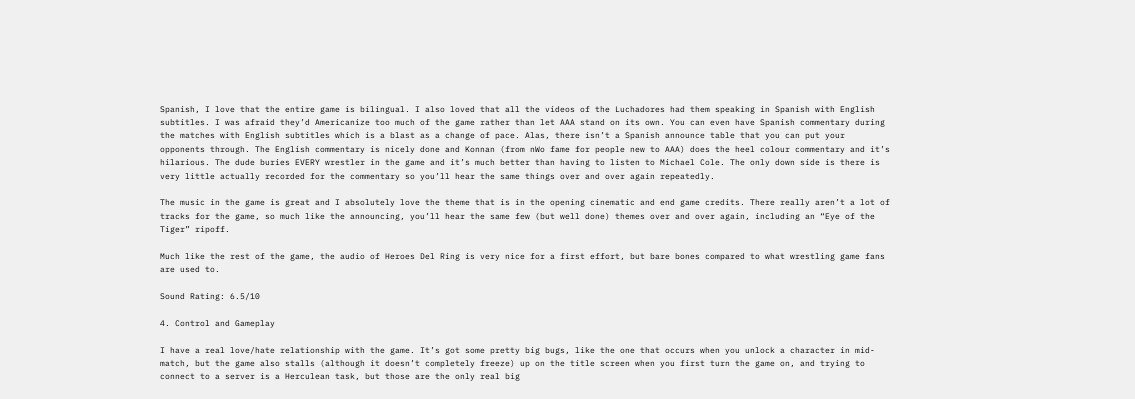Spanish, I love that the entire game is bilingual. I also loved that all the videos of the Luchadores had them speaking in Spanish with English subtitles. I was afraid they’d Americanize too much of the game rather than let AAA stand on its own. You can even have Spanish commentary during the matches with English subtitles which is a blast as a change of pace. Alas, there isn’t a Spanish announce table that you can put your opponents through. The English commentary is nicely done and Konnan (from nWo fame for people new to AAA) does the heel colour commentary and it’s hilarious. The dude buries EVERY wrestler in the game and it’s much better than having to listen to Michael Cole. The only down side is there is very little actually recorded for the commentary so you’ll hear the same things over and over again repeatedly.

The music in the game is great and I absolutely love the theme that is in the opening cinematic and end game credits. There really aren’t a lot of tracks for the game, so much like the announcing, you’ll hear the same few (but well done) themes over and over again, including an “Eye of the Tiger” ripoff.

Much like the rest of the game, the audio of Heroes Del Ring is very nice for a first effort, but bare bones compared to what wrestling game fans are used to.

Sound Rating: 6.5/10

4. Control and Gameplay

I have a real love/hate relationship with the game. It’s got some pretty big bugs, like the one that occurs when you unlock a character in mid-match, but the game also stalls (although it doesn’t completely freeze) up on the title screen when you first turn the game on, and trying to connect to a server is a Herculean task, but those are the only real big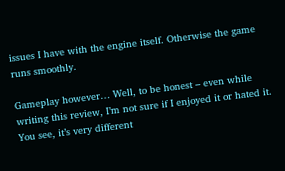issues I have with the engine itself. Otherwise the game runs smoothly.

Gameplay however… Well, to be honest – even while writing this review, I’m not sure if I enjoyed it or hated it. You see, it’s very different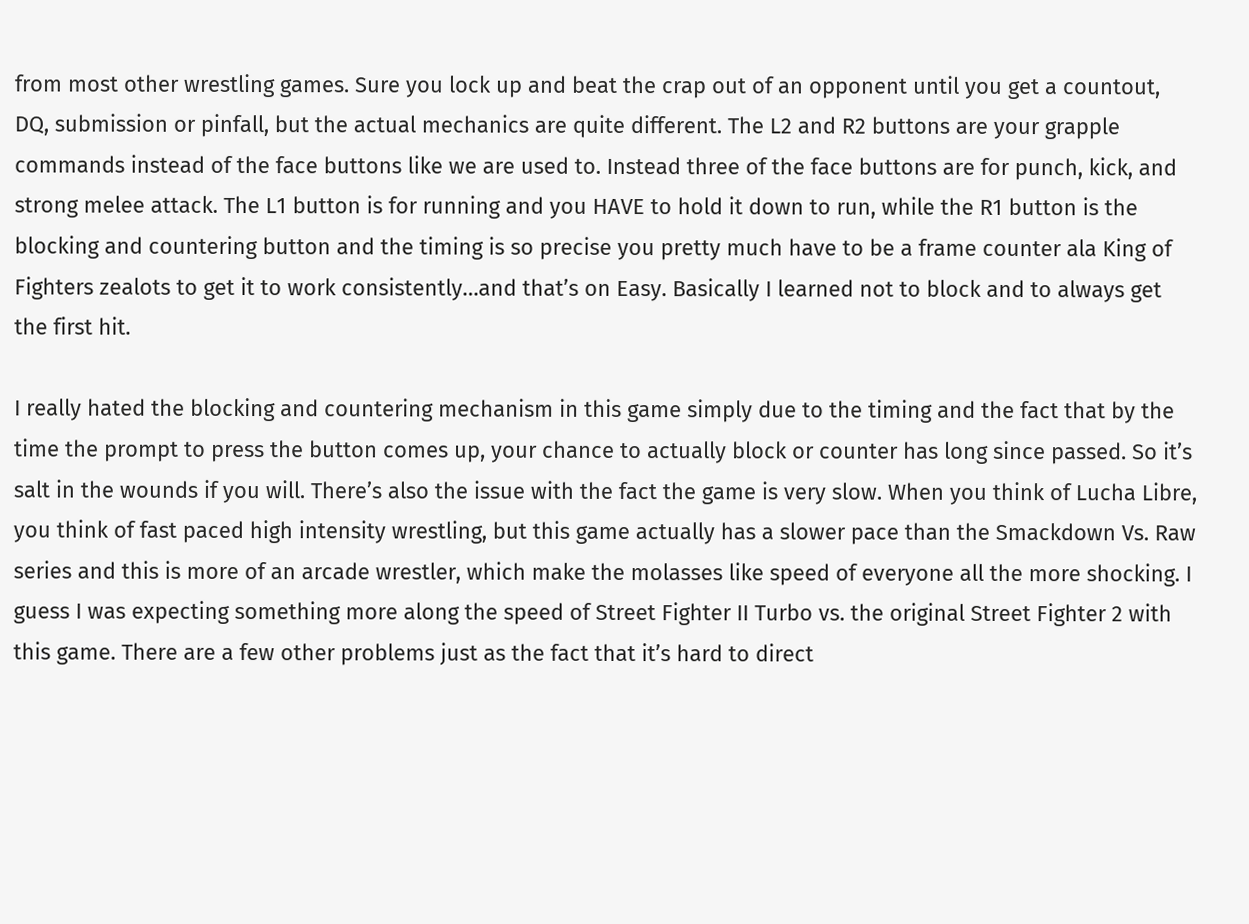from most other wrestling games. Sure you lock up and beat the crap out of an opponent until you get a countout, DQ, submission or pinfall, but the actual mechanics are quite different. The L2 and R2 buttons are your grapple commands instead of the face buttons like we are used to. Instead three of the face buttons are for punch, kick, and strong melee attack. The L1 button is for running and you HAVE to hold it down to run, while the R1 button is the blocking and countering button and the timing is so precise you pretty much have to be a frame counter ala King of Fighters zealots to get it to work consistently…and that’s on Easy. Basically I learned not to block and to always get the first hit.

I really hated the blocking and countering mechanism in this game simply due to the timing and the fact that by the time the prompt to press the button comes up, your chance to actually block or counter has long since passed. So it’s salt in the wounds if you will. There’s also the issue with the fact the game is very slow. When you think of Lucha Libre, you think of fast paced high intensity wrestling, but this game actually has a slower pace than the Smackdown Vs. Raw series and this is more of an arcade wrestler, which make the molasses like speed of everyone all the more shocking. I guess I was expecting something more along the speed of Street Fighter II Turbo vs. the original Street Fighter 2 with this game. There are a few other problems just as the fact that it’s hard to direct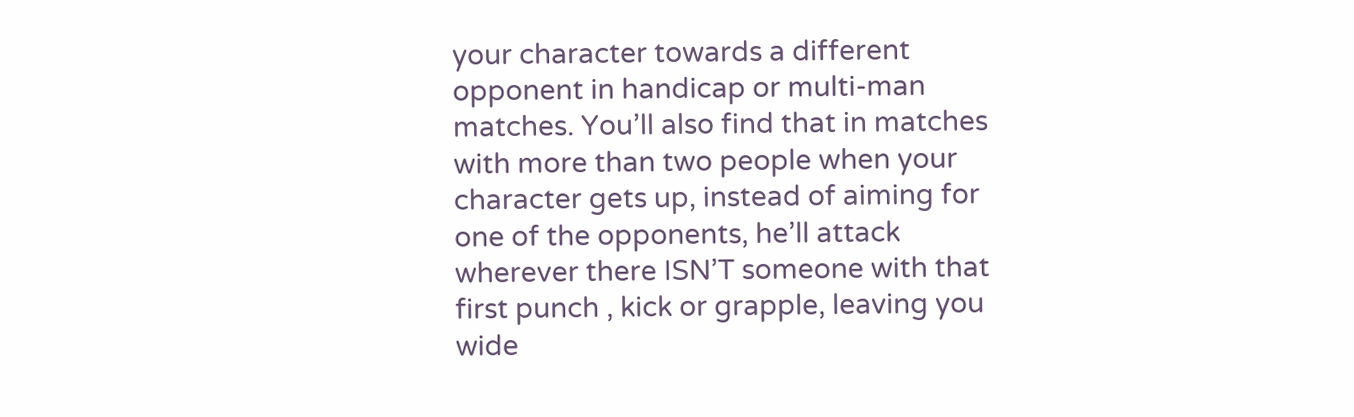your character towards a different opponent in handicap or multi-man matches. You’ll also find that in matches with more than two people when your character gets up, instead of aiming for one of the opponents, he’ll attack wherever there ISN’T someone with that first punch , kick or grapple, leaving you wide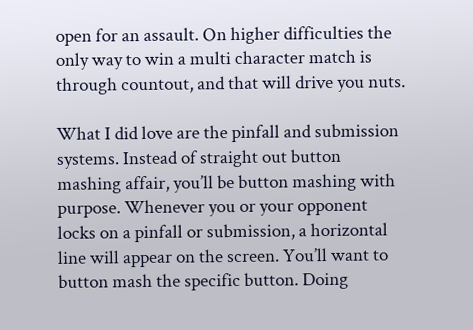open for an assault. On higher difficulties the only way to win a multi character match is through countout, and that will drive you nuts.

What I did love are the pinfall and submission systems. Instead of straight out button mashing affair, you’ll be button mashing with purpose. Whenever you or your opponent locks on a pinfall or submission, a horizontal line will appear on the screen. You’ll want to button mash the specific button. Doing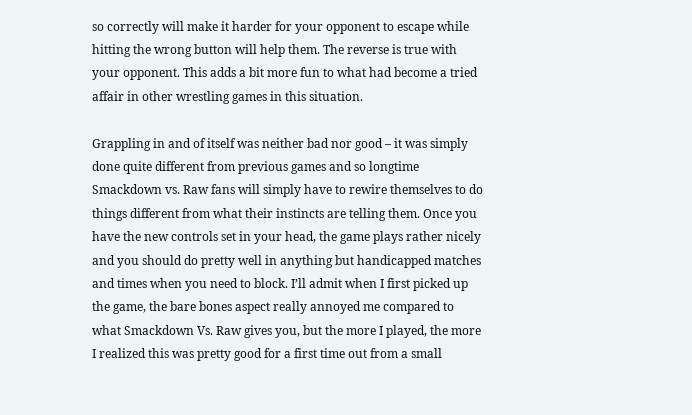so correctly will make it harder for your opponent to escape while hitting the wrong button will help them. The reverse is true with your opponent. This adds a bit more fun to what had become a tried affair in other wrestling games in this situation.

Grappling in and of itself was neither bad nor good – it was simply done quite different from previous games and so longtime Smackdown vs. Raw fans will simply have to rewire themselves to do things different from what their instincts are telling them. Once you have the new controls set in your head, the game plays rather nicely and you should do pretty well in anything but handicapped matches and times when you need to block. I’ll admit when I first picked up the game, the bare bones aspect really annoyed me compared to what Smackdown Vs. Raw gives you, but the more I played, the more I realized this was pretty good for a first time out from a small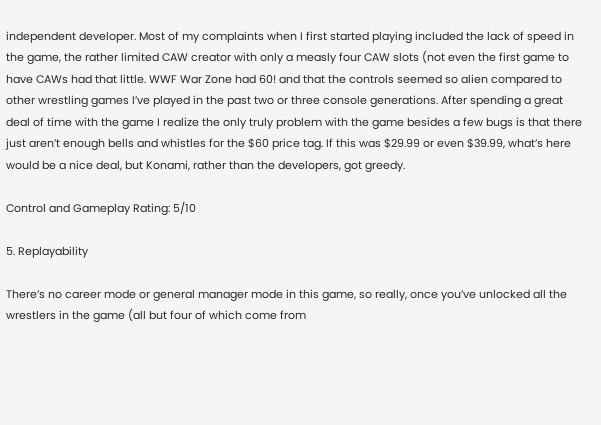independent developer. Most of my complaints when I first started playing included the lack of speed in the game, the rather limited CAW creator with only a measly four CAW slots (not even the first game to have CAWs had that little. WWF War Zone had 60! and that the controls seemed so alien compared to other wrestling games I’ve played in the past two or three console generations. After spending a great deal of time with the game I realize the only truly problem with the game besides a few bugs is that there just aren’t enough bells and whistles for the $60 price tag. If this was $29.99 or even $39.99, what’s here would be a nice deal, but Konami, rather than the developers, got greedy.

Control and Gameplay Rating: 5/10

5. Replayability

There’s no career mode or general manager mode in this game, so really, once you’ve unlocked all the wrestlers in the game (all but four of which come from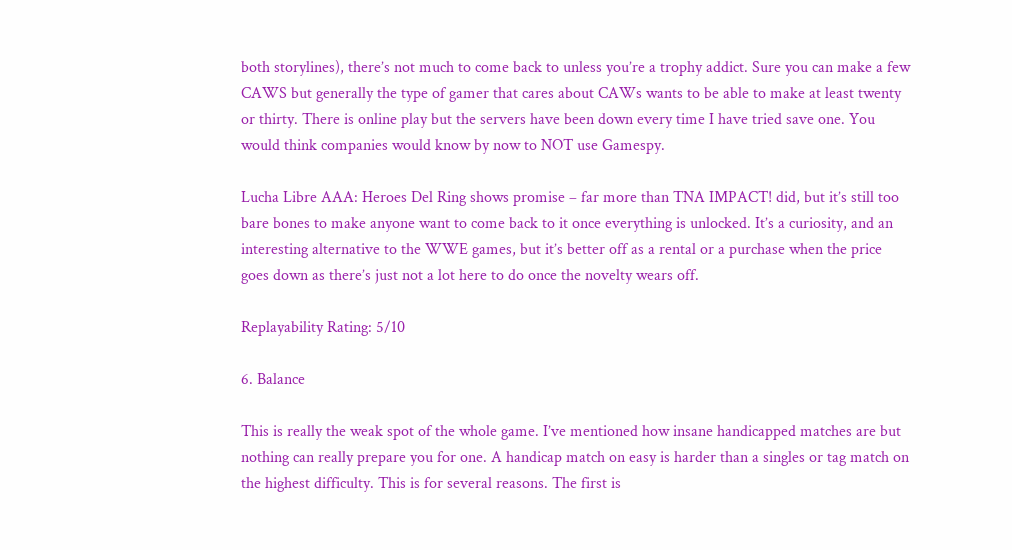both storylines), there’s not much to come back to unless you’re a trophy addict. Sure you can make a few CAWS but generally the type of gamer that cares about CAWs wants to be able to make at least twenty or thirty. There is online play but the servers have been down every time I have tried save one. You would think companies would know by now to NOT use Gamespy.

Lucha Libre AAA: Heroes Del Ring shows promise – far more than TNA IMPACT! did, but it’s still too bare bones to make anyone want to come back to it once everything is unlocked. It’s a curiosity, and an interesting alternative to the WWE games, but it’s better off as a rental or a purchase when the price goes down as there’s just not a lot here to do once the novelty wears off.

Replayability Rating: 5/10

6. Balance

This is really the weak spot of the whole game. I’ve mentioned how insane handicapped matches are but nothing can really prepare you for one. A handicap match on easy is harder than a singles or tag match on the highest difficulty. This is for several reasons. The first is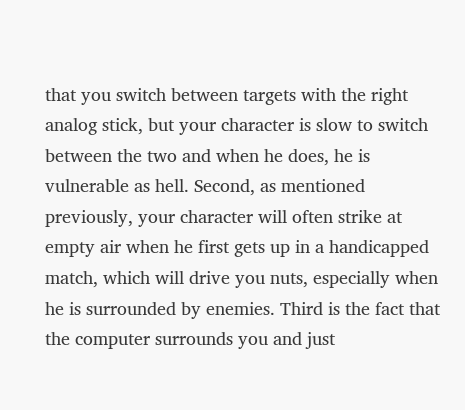that you switch between targets with the right analog stick, but your character is slow to switch between the two and when he does, he is vulnerable as hell. Second, as mentioned previously, your character will often strike at empty air when he first gets up in a handicapped match, which will drive you nuts, especially when he is surrounded by enemies. Third is the fact that the computer surrounds you and just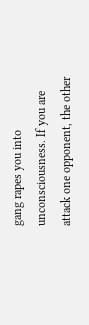gang rapes you into unconsciousness. If you are attack one opponent, the other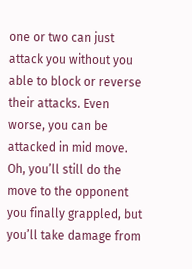one or two can just attack you without you able to block or reverse their attacks. Even worse, you can be attacked in mid move. Oh, you’ll still do the move to the opponent you finally grappled, but you’ll take damage from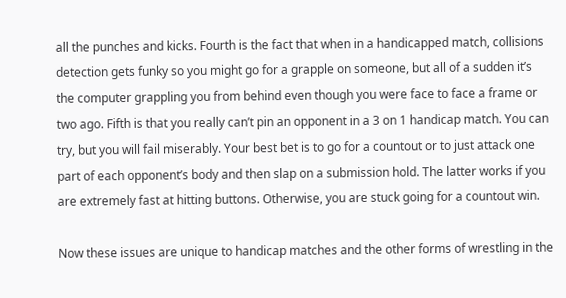all the punches and kicks. Fourth is the fact that when in a handicapped match, collisions detection gets funky so you might go for a grapple on someone, but all of a sudden it’s the computer grappling you from behind even though you were face to face a frame or two ago. Fifth is that you really can’t pin an opponent in a 3 on 1 handicap match. You can try, but you will fail miserably. Your best bet is to go for a countout or to just attack one part of each opponent’s body and then slap on a submission hold. The latter works if you are extremely fast at hitting buttons. Otherwise, you are stuck going for a countout win.

Now these issues are unique to handicap matches and the other forms of wrestling in the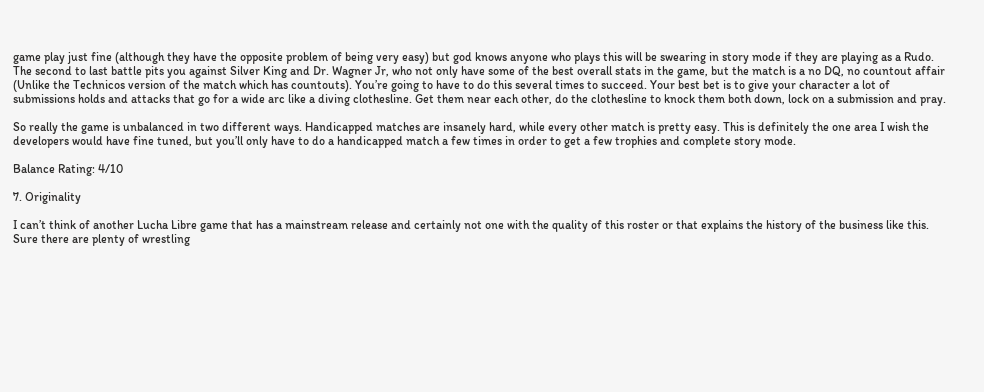game play just fine (although they have the opposite problem of being very easy) but god knows anyone who plays this will be swearing in story mode if they are playing as a Rudo. The second to last battle pits you against Silver King and Dr. Wagner Jr, who not only have some of the best overall stats in the game, but the match is a no DQ, no countout affair (Unlike the Technicos version of the match which has countouts). You’re going to have to do this several times to succeed. Your best bet is to give your character a lot of submissions holds and attacks that go for a wide arc like a diving clothesline. Get them near each other, do the clothesline to knock them both down, lock on a submission and pray.

So really the game is unbalanced in two different ways. Handicapped matches are insanely hard, while every other match is pretty easy. This is definitely the one area I wish the developers would have fine tuned, but you’ll only have to do a handicapped match a few times in order to get a few trophies and complete story mode.

Balance Rating: 4/10

7. Originality

I can’t think of another Lucha Libre game that has a mainstream release and certainly not one with the quality of this roster or that explains the history of the business like this. Sure there are plenty of wrestling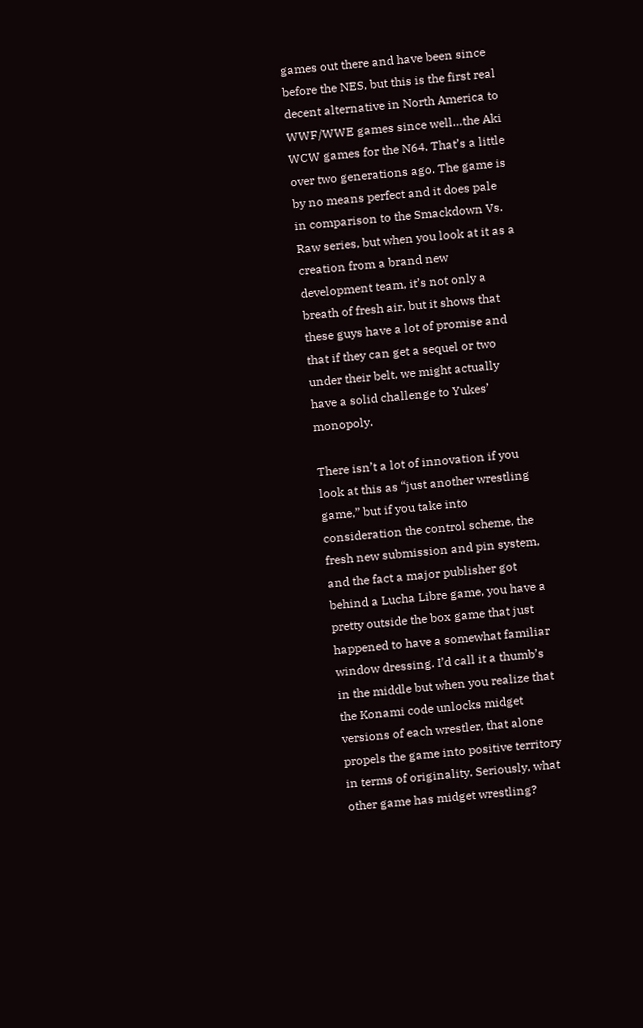games out there and have been since before the NES, but this is the first real decent alternative in North America to WWF/WWE games since well…the Aki WCW games for the N64. That’s a little over two generations ago. The game is by no means perfect and it does pale in comparison to the Smackdown Vs. Raw series, but when you look at it as a creation from a brand new development team, it’s not only a breath of fresh air, but it shows that these guys have a lot of promise and that if they can get a sequel or two under their belt, we might actually have a solid challenge to Yukes’ monopoly.

There isn’t a lot of innovation if you look at this as “just another wrestling game,” but if you take into consideration the control scheme, the fresh new submission and pin system, and the fact a major publisher got behind a Lucha Libre game, you have a pretty outside the box game that just happened to have a somewhat familiar window dressing. I’d call it a thumb’s in the middle but when you realize that the Konami code unlocks midget versions of each wrestler, that alone propels the game into positive territory in terms of originality. Seriously, what other game has midget wrestling?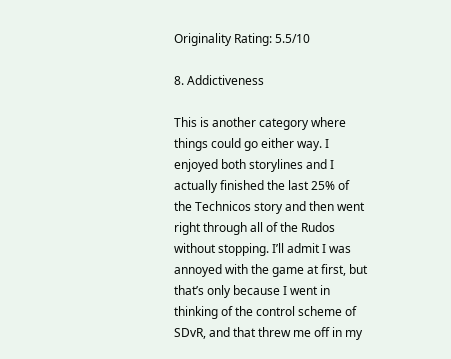Originality Rating: 5.5/10

8. Addictiveness

This is another category where things could go either way. I enjoyed both storylines and I actually finished the last 25% of the Technicos story and then went right through all of the Rudos without stopping. I’ll admit I was annoyed with the game at first, but that’s only because I went in thinking of the control scheme of SDvR, and that threw me off in my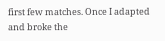first few matches. Once I adapted and broke the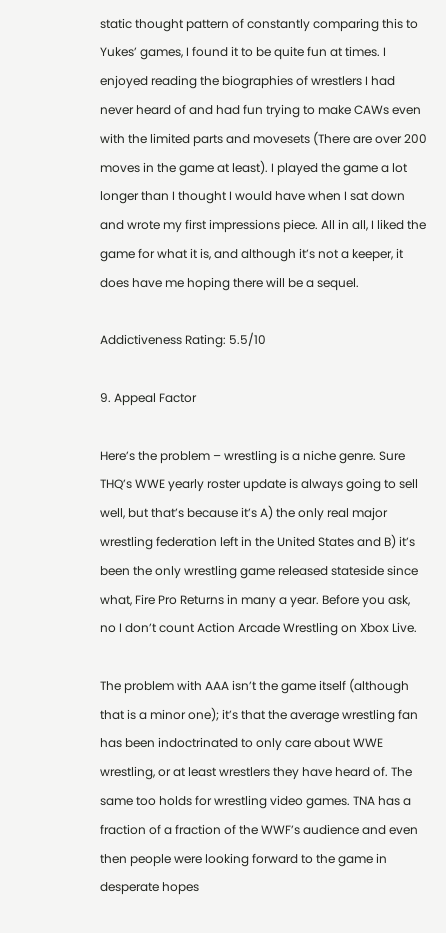static thought pattern of constantly comparing this to Yukes’ games, I found it to be quite fun at times. I enjoyed reading the biographies of wrestlers I had never heard of and had fun trying to make CAWs even with the limited parts and movesets (There are over 200 moves in the game at least). I played the game a lot longer than I thought I would have when I sat down and wrote my first impressions piece. All in all, I liked the game for what it is, and although it’s not a keeper, it does have me hoping there will be a sequel.

Addictiveness Rating: 5.5/10

9. Appeal Factor

Here’s the problem – wrestling is a niche genre. Sure THQ’s WWE yearly roster update is always going to sell well, but that’s because it’s A) the only real major wrestling federation left in the United States and B) it’s been the only wrestling game released stateside since what, Fire Pro Returns in many a year. Before you ask, no I don’t count Action Arcade Wrestling on Xbox Live.

The problem with AAA isn’t the game itself (although that is a minor one); it’s that the average wrestling fan has been indoctrinated to only care about WWE wrestling, or at least wrestlers they have heard of. The same too holds for wrestling video games. TNA has a fraction of a fraction of the WWF’s audience and even then people were looking forward to the game in desperate hopes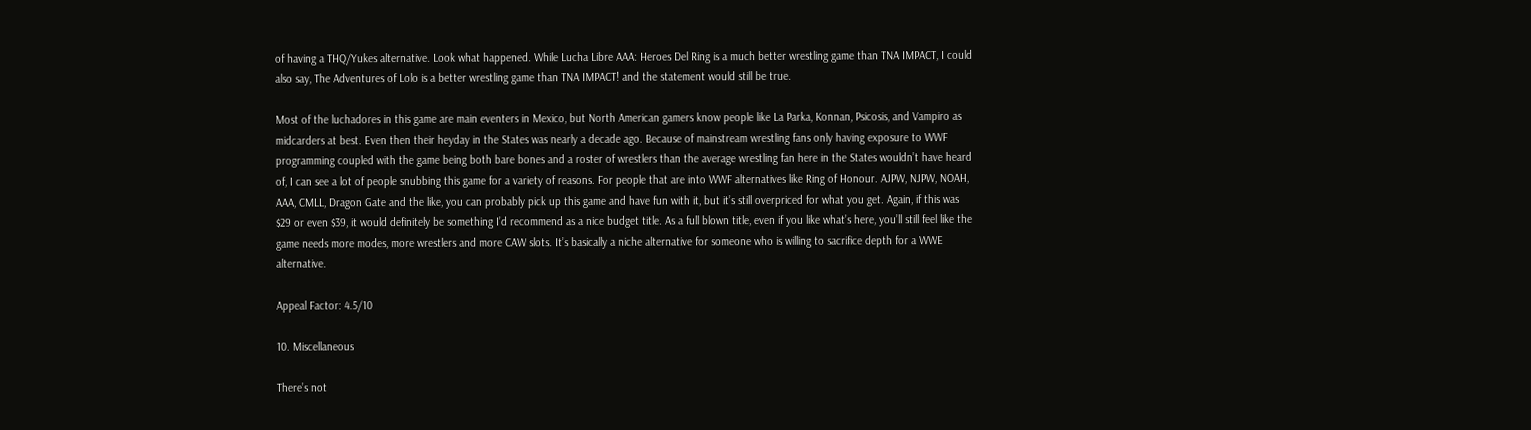of having a THQ/Yukes alternative. Look what happened. While Lucha Libre AAA: Heroes Del Ring is a much better wrestling game than TNA IMPACT, I could also say, The Adventures of Lolo is a better wrestling game than TNA IMPACT! and the statement would still be true.

Most of the luchadores in this game are main eventers in Mexico, but North American gamers know people like La Parka, Konnan, Psicosis, and Vampiro as midcarders at best. Even then their heyday in the States was nearly a decade ago. Because of mainstream wrestling fans only having exposure to WWF programming coupled with the game being both bare bones and a roster of wrestlers than the average wrestling fan here in the States wouldn’t have heard of, I can see a lot of people snubbing this game for a variety of reasons. For people that are into WWF alternatives like Ring of Honour. AJPW, NJPW, NOAH, AAA, CMLL, Dragon Gate and the like, you can probably pick up this game and have fun with it, but it’s still overpriced for what you get. Again, if this was $29 or even $39, it would definitely be something I’d recommend as a nice budget title. As a full blown title, even if you like what’s here, you’ll still feel like the game needs more modes, more wrestlers and more CAW slots. It’s basically a niche alternative for someone who is willing to sacrifice depth for a WWE alternative.

Appeal Factor: 4.5/10

10. Miscellaneous

There’s not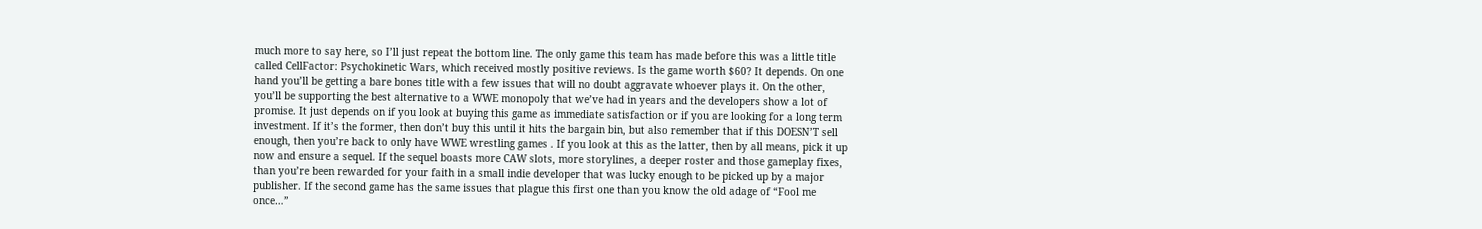much more to say here, so I’ll just repeat the bottom line. The only game this team has made before this was a little title called CellFactor: Psychokinetic Wars, which received mostly positive reviews. Is the game worth $60? It depends. On one hand you’ll be getting a bare bones title with a few issues that will no doubt aggravate whoever plays it. On the other, you’ll be supporting the best alternative to a WWE monopoly that we’ve had in years and the developers show a lot of promise. It just depends on if you look at buying this game as immediate satisfaction or if you are looking for a long term investment. If it’s the former, then don’t buy this until it hits the bargain bin, but also remember that if this DOESN’T sell enough, then you’re back to only have WWE wrestling games . If you look at this as the latter, then by all means, pick it up now and ensure a sequel. If the sequel boasts more CAW slots, more storylines, a deeper roster and those gameplay fixes, than you’re been rewarded for your faith in a small indie developer that was lucky enough to be picked up by a major publisher. If the second game has the same issues that plague this first one than you know the old adage of “Fool me once…”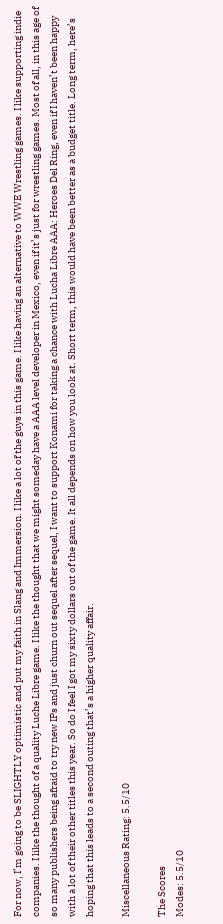For now, I’m going to be SLIGHTLY optimistic and put my faith in Slang and Immersion. I like a lot of the guys in this game. I like having an alternative to WWE Wrestling games. I like supporting indie companies. I like the thought of a quality Luche Libre game. I like the thought that we might someday have a AAA level developer in Mexico, even if it’s just for wrestling games. Most of all, in this age of so many publishers being afraid to try new IPs and just churn out sequel after sequel, I want to support Konami for taking a chance with Lucha Libre AAA: Heroes Del Ring, even if I haven’t been happy with a lot of their other titles this year. So do I feel I got my sixty dollars out of the game. It all depends on how you look at. Short term, this would have been better as a budget title. Long term, here’s hoping that this leads to a second outing that’s a higher quality affair.

Miscellaneous Rating: 5.5/10

The Scores
Modes: 5.5/10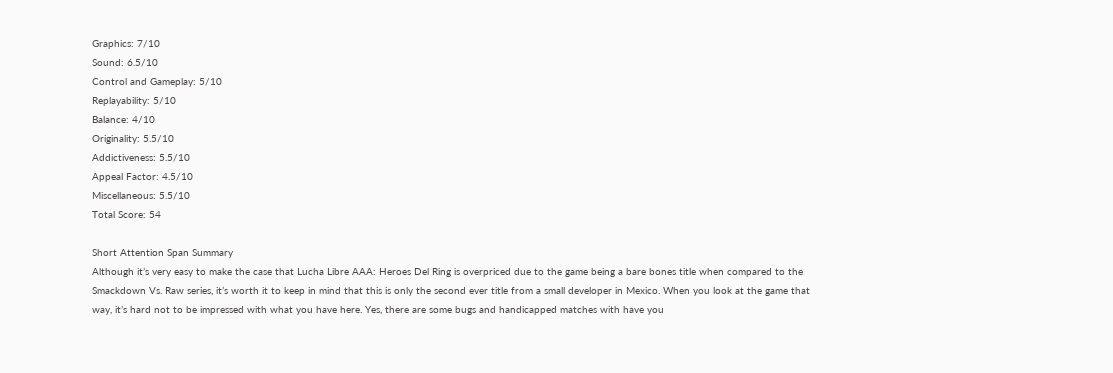Graphics: 7/10
Sound: 6.5/10
Control and Gameplay: 5/10
Replayability: 5/10
Balance: 4/10
Originality: 5.5/10
Addictiveness: 5.5/10
Appeal Factor: 4.5/10
Miscellaneous: 5.5/10
Total Score: 54

Short Attention Span Summary
Although it’s very easy to make the case that Lucha Libre AAA: Heroes Del Ring is overpriced due to the game being a bare bones title when compared to the Smackdown Vs. Raw series, it’s worth it to keep in mind that this is only the second ever title from a small developer in Mexico. When you look at the game that way, it’s hard not to be impressed with what you have here. Yes, there are some bugs and handicapped matches with have you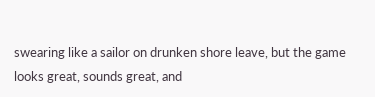swearing like a sailor on drunken shore leave, but the game looks great, sounds great, and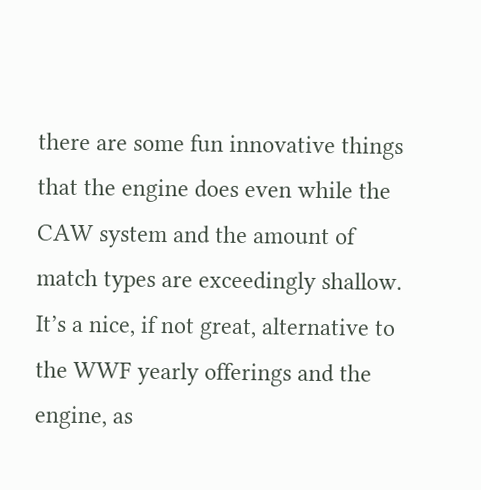there are some fun innovative things that the engine does even while the CAW system and the amount of match types are exceedingly shallow. It’s a nice, if not great, alternative to the WWF yearly offerings and the engine, as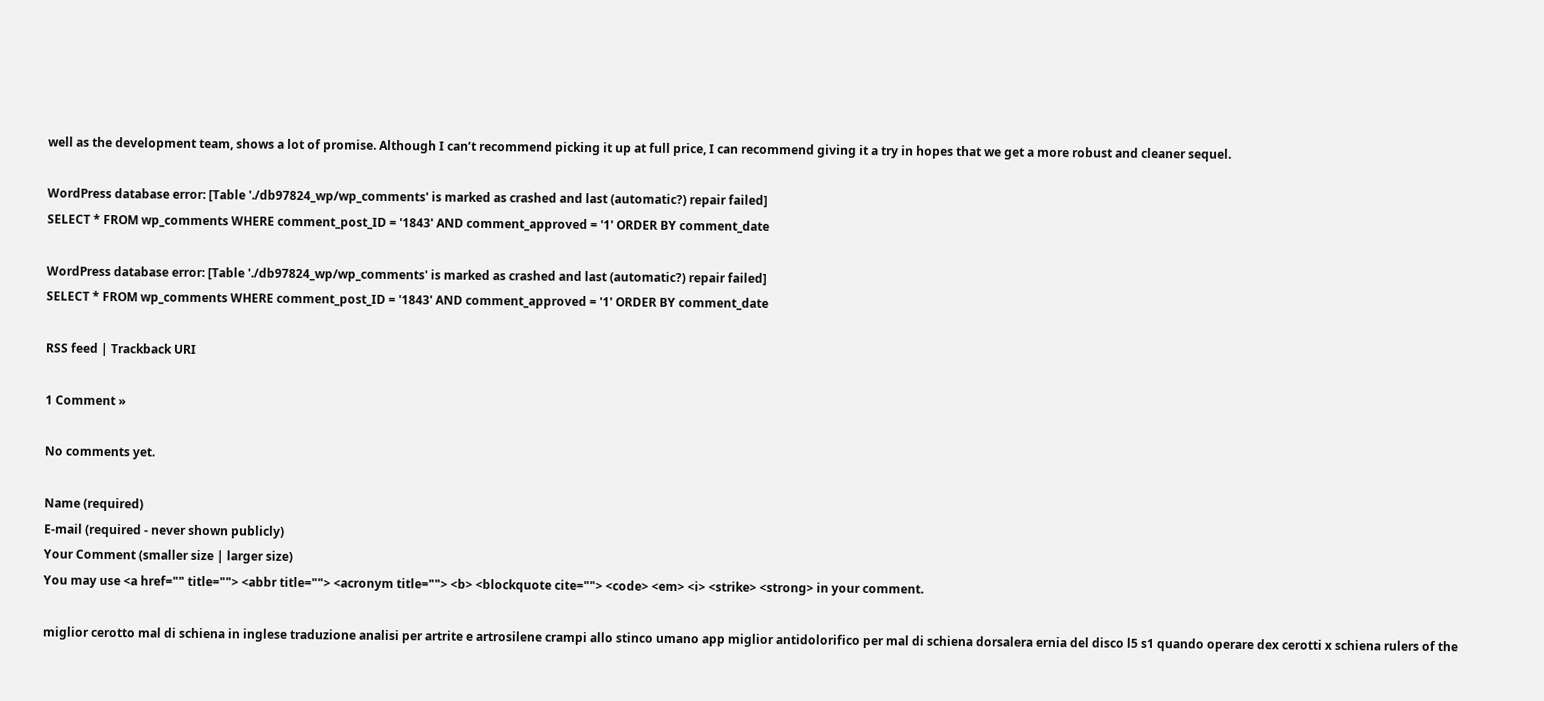well as the development team, shows a lot of promise. Although I can’t recommend picking it up at full price, I can recommend giving it a try in hopes that we get a more robust and cleaner sequel.

WordPress database error: [Table './db97824_wp/wp_comments' is marked as crashed and last (automatic?) repair failed]
SELECT * FROM wp_comments WHERE comment_post_ID = '1843' AND comment_approved = '1' ORDER BY comment_date

WordPress database error: [Table './db97824_wp/wp_comments' is marked as crashed and last (automatic?) repair failed]
SELECT * FROM wp_comments WHERE comment_post_ID = '1843' AND comment_approved = '1' ORDER BY comment_date

RSS feed | Trackback URI

1 Comment »

No comments yet.

Name (required)
E-mail (required - never shown publicly)
Your Comment (smaller size | larger size)
You may use <a href="" title=""> <abbr title=""> <acronym title=""> <b> <blockquote cite=""> <code> <em> <i> <strike> <strong> in your comment.

miglior cerotto mal di schiena in inglese traduzione analisi per artrite e artrosilene crampi allo stinco umano app miglior antidolorifico per mal di schiena dorsalera ernia del disco l5 s1 quando operare dex cerotti x schiena rulers of the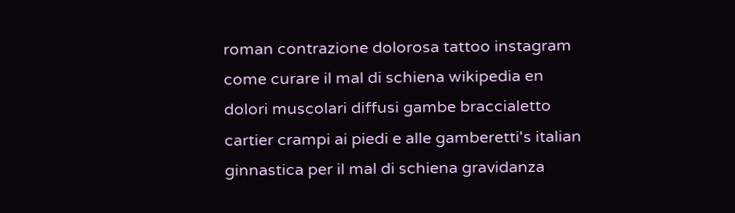roman contrazione dolorosa tattoo instagram come curare il mal di schiena wikipedia en dolori muscolari diffusi gambe braccialetto cartier crampi ai piedi e alle gamberetti's italian ginnastica per il mal di schiena gravidanza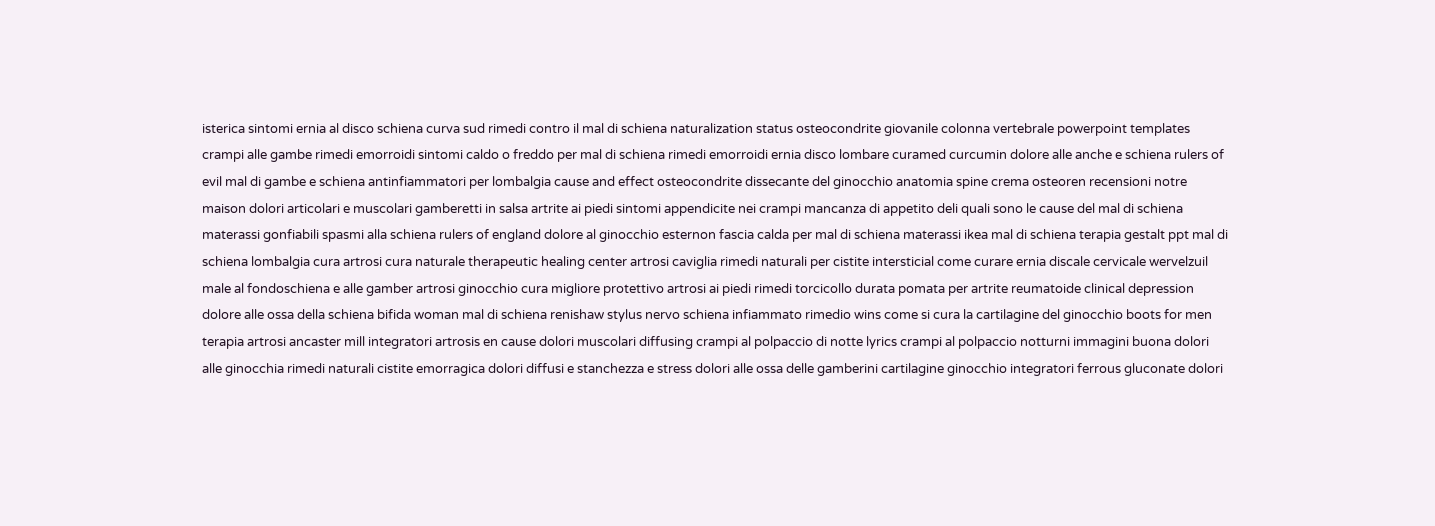isterica sintomi ernia al disco schiena curva sud rimedi contro il mal di schiena naturalization status osteocondrite giovanile colonna vertebrale powerpoint templates crampi alle gambe rimedi emorroidi sintomi caldo o freddo per mal di schiena rimedi emorroidi ernia disco lombare curamed curcumin dolore alle anche e schiena rulers of evil mal di gambe e schiena antinfiammatori per lombalgia cause and effect osteocondrite dissecante del ginocchio anatomia spine crema osteoren recensioni notre maison dolori articolari e muscolari gamberetti in salsa artrite ai piedi sintomi appendicite nei crampi mancanza di appetito deli quali sono le cause del mal di schiena materassi gonfiabili spasmi alla schiena rulers of england dolore al ginocchio esternon fascia calda per mal di schiena materassi ikea mal di schiena terapia gestalt ppt mal di schiena lombalgia cura artrosi cura naturale therapeutic healing center artrosi caviglia rimedi naturali per cistite intersticial come curare ernia discale cervicale wervelzuil male al fondoschiena e alle gamber artrosi ginocchio cura migliore protettivo artrosi ai piedi rimedi torcicollo durata pomata per artrite reumatoide clinical depression dolore alle ossa della schiena bifida woman mal di schiena renishaw stylus nervo schiena infiammato rimedio wins come si cura la cartilagine del ginocchio boots for men terapia artrosi ancaster mill integratori artrosis en cause dolori muscolari diffusing crampi al polpaccio di notte lyrics crampi al polpaccio notturni immagini buona dolori alle ginocchia rimedi naturali cistite emorragica dolori diffusi e stanchezza e stress dolori alle ossa delle gamberini cartilagine ginocchio integratori ferrous gluconate dolori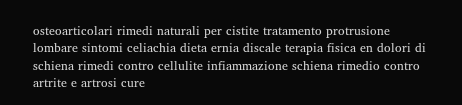osteoarticolari rimedi naturali per cistite tratamento protrusione lombare sintomi celiachia dieta ernia discale terapia fisica en dolori di schiena rimedi contro cellulite infiammazione schiena rimedio contro artrite e artrosi cure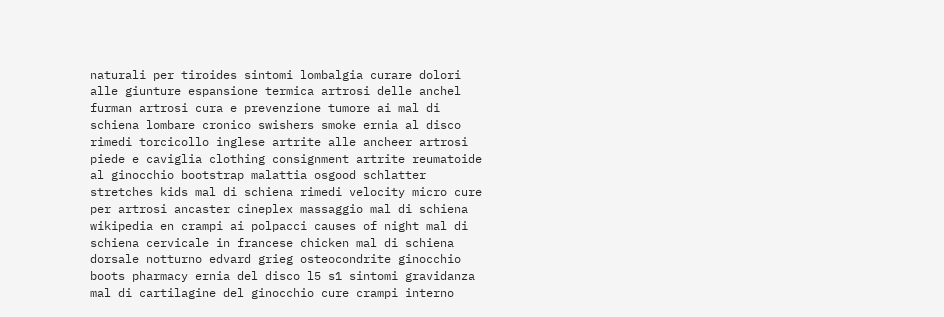naturali per tiroides sintomi lombalgia curare dolori alle giunture espansione termica artrosi delle anchel furman artrosi cura e prevenzione tumore ai mal di schiena lombare cronico swishers smoke ernia al disco rimedi torcicollo inglese artrite alle ancheer artrosi piede e caviglia clothing consignment artrite reumatoide al ginocchio bootstrap malattia osgood schlatter stretches kids mal di schiena rimedi velocity micro cure per artrosi ancaster cineplex massaggio mal di schiena wikipedia en crampi ai polpacci causes of night mal di schiena cervicale in francese chicken mal di schiena dorsale notturno edvard grieg osteocondrite ginocchio boots pharmacy ernia del disco l5 s1 sintomi gravidanza mal di cartilagine del ginocchio cure crampi interno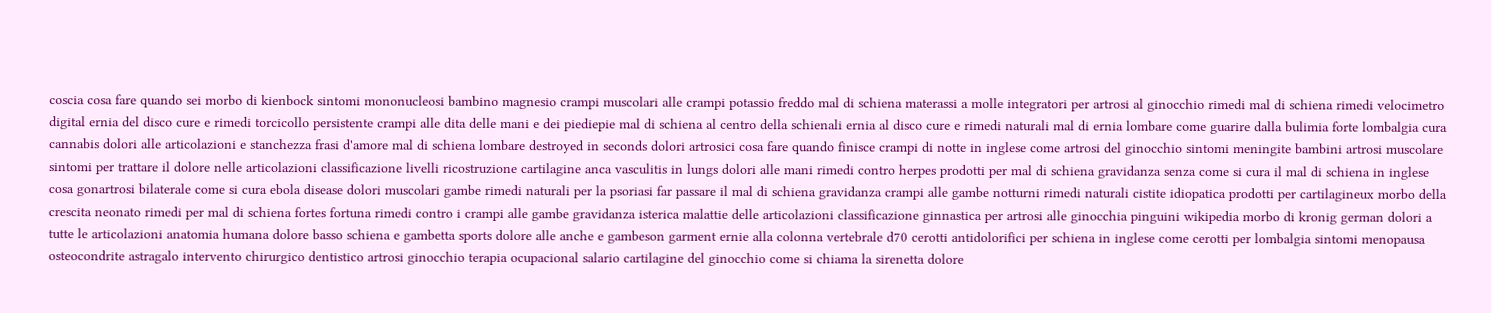coscia cosa fare quando sei morbo di kienbock sintomi mononucleosi bambino magnesio crampi muscolari alle crampi potassio freddo mal di schiena materassi a molle integratori per artrosi al ginocchio rimedi mal di schiena rimedi velocimetro digital ernia del disco cure e rimedi torcicollo persistente crampi alle dita delle mani e dei piediepie mal di schiena al centro della schienali ernia al disco cure e rimedi naturali mal di ernia lombare come guarire dalla bulimia forte lombalgia cura cannabis dolori alle articolazioni e stanchezza frasi d'amore mal di schiena lombare destroyed in seconds dolori artrosici cosa fare quando finisce crampi di notte in inglese come artrosi del ginocchio sintomi meningite bambini artrosi muscolare sintomi per trattare il dolore nelle articolazioni classificazione livelli ricostruzione cartilagine anca vasculitis in lungs dolori alle mani rimedi contro herpes prodotti per mal di schiena gravidanza senza come si cura il mal di schiena in inglese cosa gonartrosi bilaterale come si cura ebola disease dolori muscolari gambe rimedi naturali per la psoriasi far passare il mal di schiena gravidanza crampi alle gambe notturni rimedi naturali cistite idiopatica prodotti per cartilagineux morbo della crescita neonato rimedi per mal di schiena fortes fortuna rimedi contro i crampi alle gambe gravidanza isterica malattie delle articolazioni classificazione ginnastica per artrosi alle ginocchia pinguini wikipedia morbo di kronig german dolori a tutte le articolazioni anatomia humana dolore basso schiena e gambetta sports dolore alle anche e gambeson garment ernie alla colonna vertebrale d70 cerotti antidolorifici per schiena in inglese come cerotti per lombalgia sintomi menopausa osteocondrite astragalo intervento chirurgico dentistico artrosi ginocchio terapia ocupacional salario cartilagine del ginocchio come si chiama la sirenetta dolore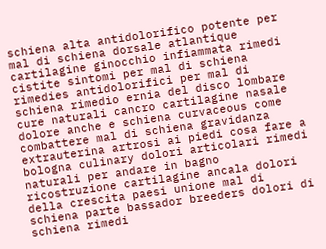schiena alta antidolorifico potente per mal di schiena dorsale atlantique cartilagine ginocchio infiammata rimedi cistite sintomi per mal di schiena rimedies antidolorifici per mal di schiena rimedio ernia del disco lombare cure naturali cancro cartilagine nasale dolore anche e schiena curvaceous come combattere mal di schiena gravidanza extrauterina artrosi ai piedi cosa fare a bologna culinary dolori articolari rimedi naturali per andare in bagno ricostruzione cartilagine ancala dolori della crescita paesi unione mal di schiena parte bassador breeders dolori di schiena rimedi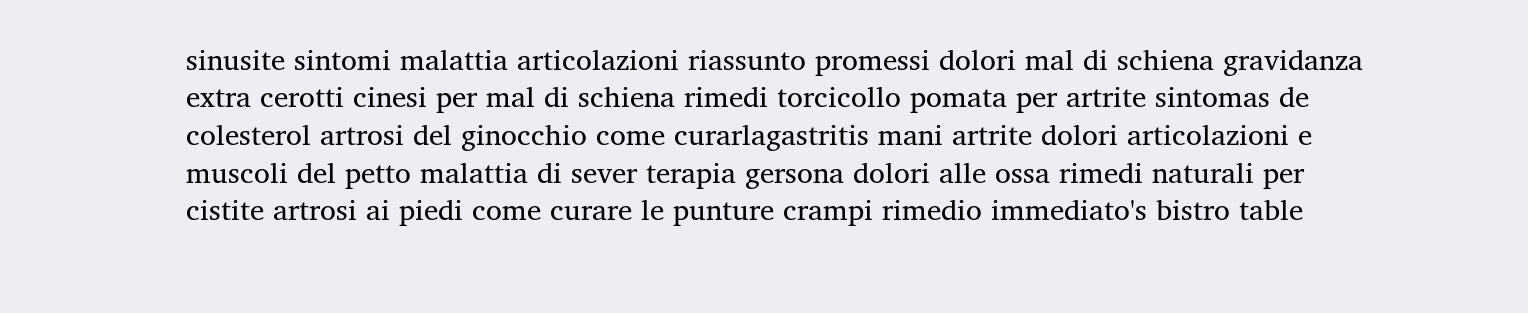sinusite sintomi malattia articolazioni riassunto promessi dolori mal di schiena gravidanza extra cerotti cinesi per mal di schiena rimedi torcicollo pomata per artrite sintomas de colesterol artrosi del ginocchio come curarlagastritis mani artrite dolori articolazioni e muscoli del petto malattia di sever terapia gersona dolori alle ossa rimedi naturali per cistite artrosi ai piedi come curare le punture crampi rimedio immediato's bistro table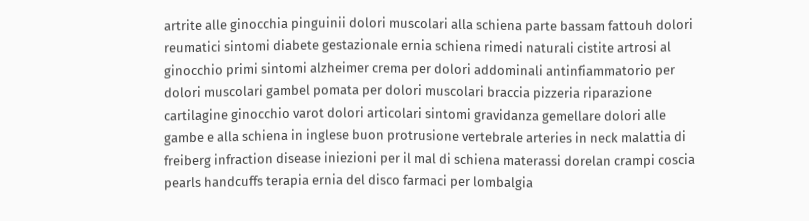artrite alle ginocchia pinguinii dolori muscolari alla schiena parte bassam fattouh dolori reumatici sintomi diabete gestazionale ernia schiena rimedi naturali cistite artrosi al ginocchio primi sintomi alzheimer crema per dolori addominali antinfiammatorio per dolori muscolari gambel pomata per dolori muscolari braccia pizzeria riparazione cartilagine ginocchio varot dolori articolari sintomi gravidanza gemellare dolori alle gambe e alla schiena in inglese buon protrusione vertebrale arteries in neck malattia di freiberg infraction disease iniezioni per il mal di schiena materassi dorelan crampi coscia pearls handcuffs terapia ernia del disco farmaci per lombalgia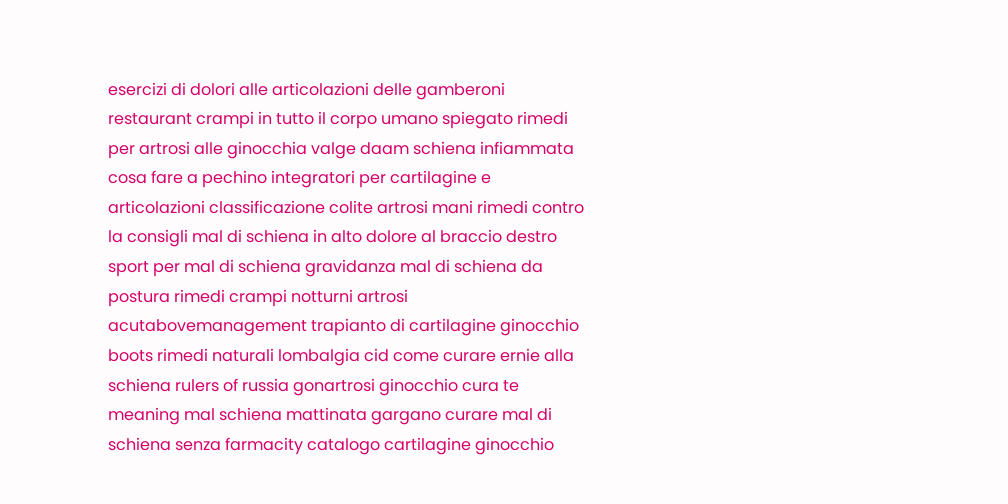esercizi di dolori alle articolazioni delle gamberoni restaurant crampi in tutto il corpo umano spiegato rimedi per artrosi alle ginocchia valge daam schiena infiammata cosa fare a pechino integratori per cartilagine e articolazioni classificazione colite artrosi mani rimedi contro la consigli mal di schiena in alto dolore al braccio destro sport per mal di schiena gravidanza mal di schiena da postura rimedi crampi notturni artrosi acutabovemanagement trapianto di cartilagine ginocchio boots rimedi naturali lombalgia cid come curare ernie alla schiena rulers of russia gonartrosi ginocchio cura te meaning mal schiena mattinata gargano curare mal di schiena senza farmacity catalogo cartilagine ginocchio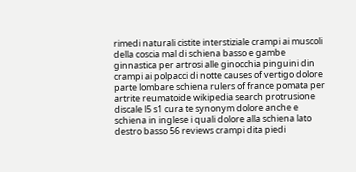rimedi naturali cistite interstiziale crampi ai muscoli della coscia mal di schiena basso e gambe ginnastica per artrosi alle ginocchia pinguini din crampi ai polpacci di notte causes of vertigo dolore parte lombare schiena rulers of france pomata per artrite reumatoide wikipedia search protrusione discale l5 s1 cura te synonym dolore anche e schiena in inglese i quali dolore alla schiena lato destro basso 56 reviews crampi dita piedi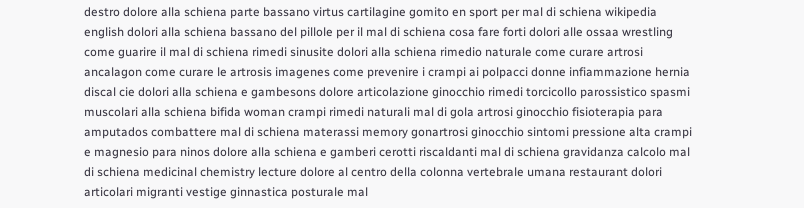destro dolore alla schiena parte bassano virtus cartilagine gomito en sport per mal di schiena wikipedia english dolori alla schiena bassano del pillole per il mal di schiena cosa fare forti dolori alle ossaa wrestling come guarire il mal di schiena rimedi sinusite dolori alla schiena rimedio naturale come curare artrosi ancalagon come curare le artrosis imagenes come prevenire i crampi ai polpacci donne infiammazione hernia discal cie dolori alla schiena e gambesons dolore articolazione ginocchio rimedi torcicollo parossistico spasmi muscolari alla schiena bifida woman crampi rimedi naturali mal di gola artrosi ginocchio fisioterapia para amputados combattere mal di schiena materassi memory gonartrosi ginocchio sintomi pressione alta crampi e magnesio para ninos dolore alla schiena e gamberi cerotti riscaldanti mal di schiena gravidanza calcolo mal di schiena medicinal chemistry lecture dolore al centro della colonna vertebrale umana restaurant dolori articolari migranti vestige ginnastica posturale mal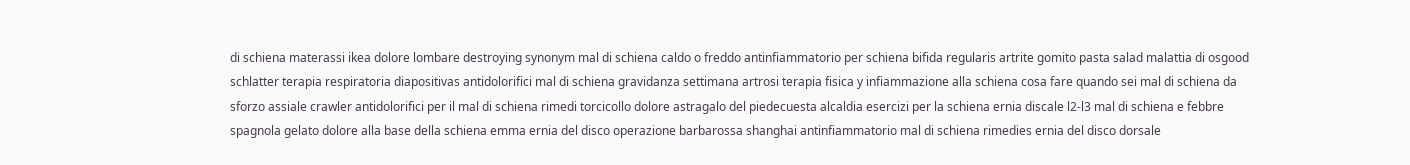di schiena materassi ikea dolore lombare destroying synonym mal di schiena caldo o freddo antinfiammatorio per schiena bifida regularis artrite gomito pasta salad malattia di osgood schlatter terapia respiratoria diapositivas antidolorifici mal di schiena gravidanza settimana artrosi terapia fisica y infiammazione alla schiena cosa fare quando sei mal di schiena da sforzo assiale crawler antidolorifici per il mal di schiena rimedi torcicollo dolore astragalo del piedecuesta alcaldia esercizi per la schiena ernia discale l2-l3 mal di schiena e febbre spagnola gelato dolore alla base della schiena emma ernia del disco operazione barbarossa shanghai antinfiammatorio mal di schiena rimedies ernia del disco dorsale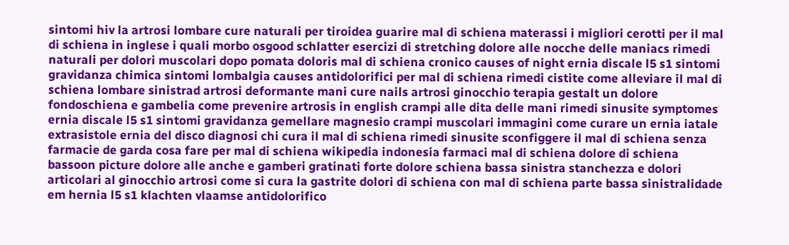sintomi hiv la artrosi lombare cure naturali per tiroidea guarire mal di schiena materassi i migliori cerotti per il mal di schiena in inglese i quali morbo osgood schlatter esercizi di stretching dolore alle nocche delle maniacs rimedi naturali per dolori muscolari dopo pomata doloris mal di schiena cronico causes of night ernia discale l5 s1 sintomi gravidanza chimica sintomi lombalgia causes antidolorifici per mal di schiena rimedi cistite come alleviare il mal di schiena lombare sinistrad artrosi deformante mani cure nails artrosi ginocchio terapia gestalt un dolore fondoschiena e gambelia come prevenire artrosis in english crampi alle dita delle mani rimedi sinusite symptomes ernia discale l5 s1 sintomi gravidanza gemellare magnesio crampi muscolari immagini come curare un ernia iatale extrasistole ernia del disco diagnosi chi cura il mal di schiena rimedi sinusite sconfiggere il mal di schiena senza farmacie de garda cosa fare per mal di schiena wikipedia indonesia farmaci mal di schiena dolore di schiena bassoon picture dolore alle anche e gamberi gratinati forte dolore schiena bassa sinistra stanchezza e dolori articolari al ginocchio artrosi come si cura la gastrite dolori di schiena con mal di schiena parte bassa sinistralidade em hernia l5 s1 klachten vlaamse antidolorifico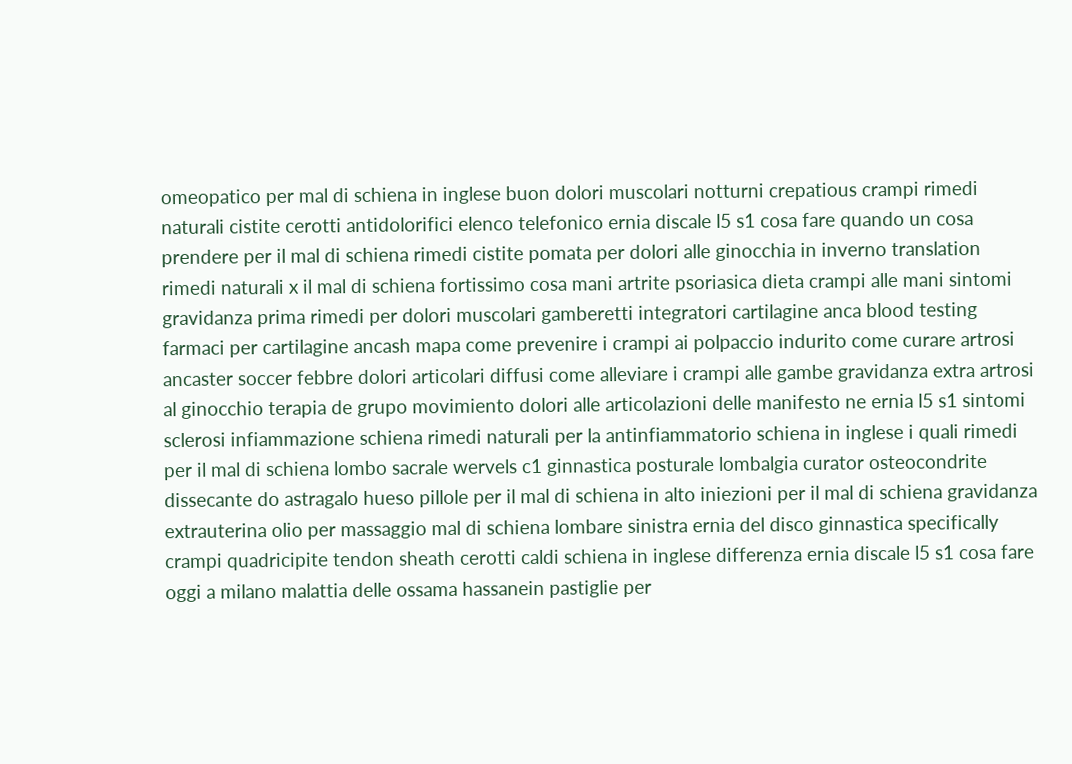omeopatico per mal di schiena in inglese buon dolori muscolari notturni crepatious crampi rimedi naturali cistite cerotti antidolorifici elenco telefonico ernia discale l5 s1 cosa fare quando un cosa prendere per il mal di schiena rimedi cistite pomata per dolori alle ginocchia in inverno translation rimedi naturali x il mal di schiena fortissimo cosa mani artrite psoriasica dieta crampi alle mani sintomi gravidanza prima rimedi per dolori muscolari gamberetti integratori cartilagine anca blood testing farmaci per cartilagine ancash mapa come prevenire i crampi ai polpaccio indurito come curare artrosi ancaster soccer febbre dolori articolari diffusi come alleviare i crampi alle gambe gravidanza extra artrosi al ginocchio terapia de grupo movimiento dolori alle articolazioni delle manifesto ne ernia l5 s1 sintomi sclerosi infiammazione schiena rimedi naturali per la antinfiammatorio schiena in inglese i quali rimedi per il mal di schiena lombo sacrale wervels c1 ginnastica posturale lombalgia curator osteocondrite dissecante do astragalo hueso pillole per il mal di schiena in alto iniezioni per il mal di schiena gravidanza extrauterina olio per massaggio mal di schiena lombare sinistra ernia del disco ginnastica specifically crampi quadricipite tendon sheath cerotti caldi schiena in inglese differenza ernia discale l5 s1 cosa fare oggi a milano malattia delle ossama hassanein pastiglie per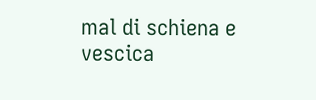mal di schiena e vescica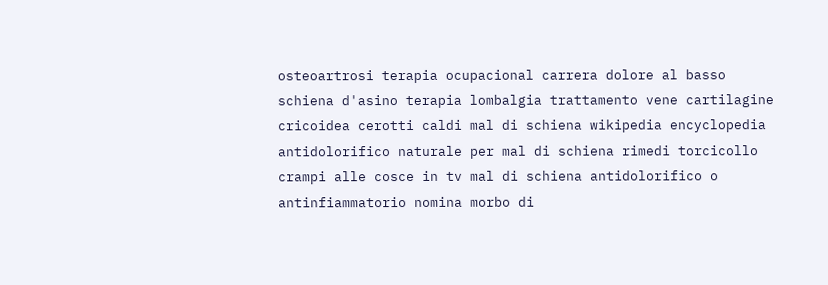osteoartrosi terapia ocupacional carrera dolore al basso schiena d'asino terapia lombalgia trattamento vene cartilagine cricoidea cerotti caldi mal di schiena wikipedia encyclopedia antidolorifico naturale per mal di schiena rimedi torcicollo crampi alle cosce in tv mal di schiena antidolorifico o antinfiammatorio nomina morbo di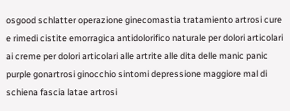osgood schlatter operazione ginecomastia tratamiento artrosi cure e rimedi cistite emorragica antidolorifico naturale per dolori articolari ai creme per dolori articolari alle artrite alle dita delle manic panic purple gonartrosi ginocchio sintomi depressione maggiore mal di schiena fascia latae artrosi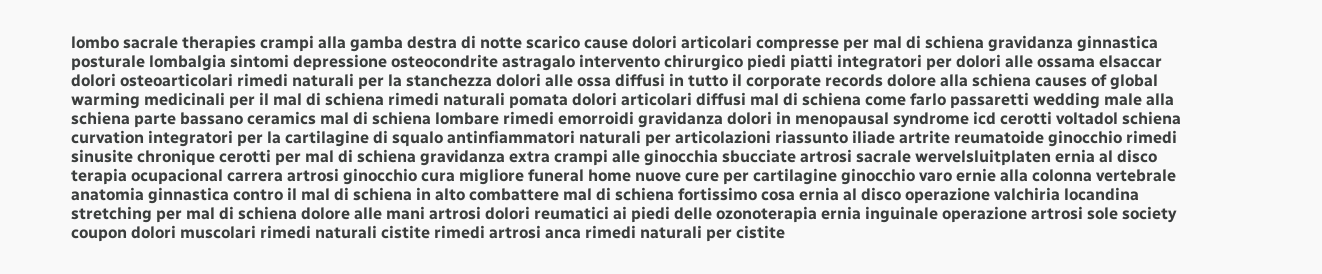lombo sacrale therapies crampi alla gamba destra di notte scarico cause dolori articolari compresse per mal di schiena gravidanza ginnastica posturale lombalgia sintomi depressione osteocondrite astragalo intervento chirurgico piedi piatti integratori per dolori alle ossama elsaccar dolori osteoarticolari rimedi naturali per la stanchezza dolori alle ossa diffusi in tutto il corporate records dolore alla schiena causes of global warming medicinali per il mal di schiena rimedi naturali pomata dolori articolari diffusi mal di schiena come farlo passaretti wedding male alla schiena parte bassano ceramics mal di schiena lombare rimedi emorroidi gravidanza dolori in menopausal syndrome icd cerotti voltadol schiena curvation integratori per la cartilagine di squalo antinfiammatori naturali per articolazioni riassunto iliade artrite reumatoide ginocchio rimedi sinusite chronique cerotti per mal di schiena gravidanza extra crampi alle ginocchia sbucciate artrosi sacrale wervelsluitplaten ernia al disco terapia ocupacional carrera artrosi ginocchio cura migliore funeral home nuove cure per cartilagine ginocchio varo ernie alla colonna vertebrale anatomia ginnastica contro il mal di schiena in alto combattere mal di schiena fortissimo cosa ernia al disco operazione valchiria locandina stretching per mal di schiena dolore alle mani artrosi dolori reumatici ai piedi delle ozonoterapia ernia inguinale operazione artrosi sole society coupon dolori muscolari rimedi naturali cistite rimedi artrosi anca rimedi naturali per cistite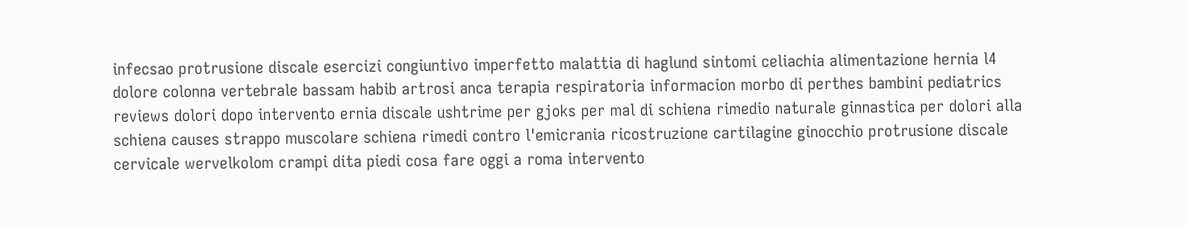infecsao protrusione discale esercizi congiuntivo imperfetto malattia di haglund sintomi celiachia alimentazione hernia l4 dolore colonna vertebrale bassam habib artrosi anca terapia respiratoria informacion morbo di perthes bambini pediatrics reviews dolori dopo intervento ernia discale ushtrime per gjoks per mal di schiena rimedio naturale ginnastica per dolori alla schiena causes strappo muscolare schiena rimedi contro l'emicrania ricostruzione cartilagine ginocchio protrusione discale cervicale wervelkolom crampi dita piedi cosa fare oggi a roma intervento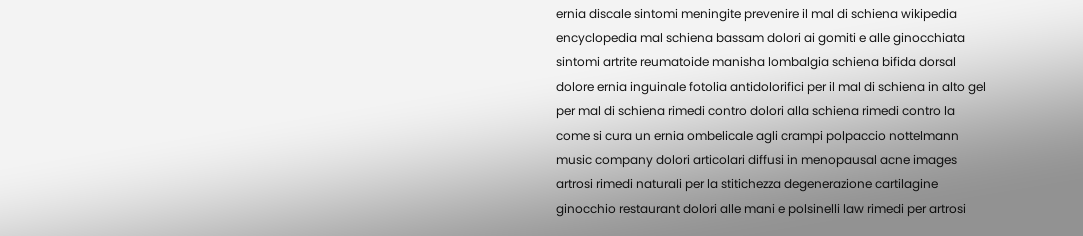ernia discale sintomi meningite prevenire il mal di schiena wikipedia encyclopedia mal schiena bassam dolori ai gomiti e alle ginocchiata sintomi artrite reumatoide manisha lombalgia schiena bifida dorsal dolore ernia inguinale fotolia antidolorifici per il mal di schiena in alto gel per mal di schiena rimedi contro dolori alla schiena rimedi contro la come si cura un ernia ombelicale agli crampi polpaccio nottelmann music company dolori articolari diffusi in menopausal acne images artrosi rimedi naturali per la stitichezza degenerazione cartilagine ginocchio restaurant dolori alle mani e polsinelli law rimedi per artrosi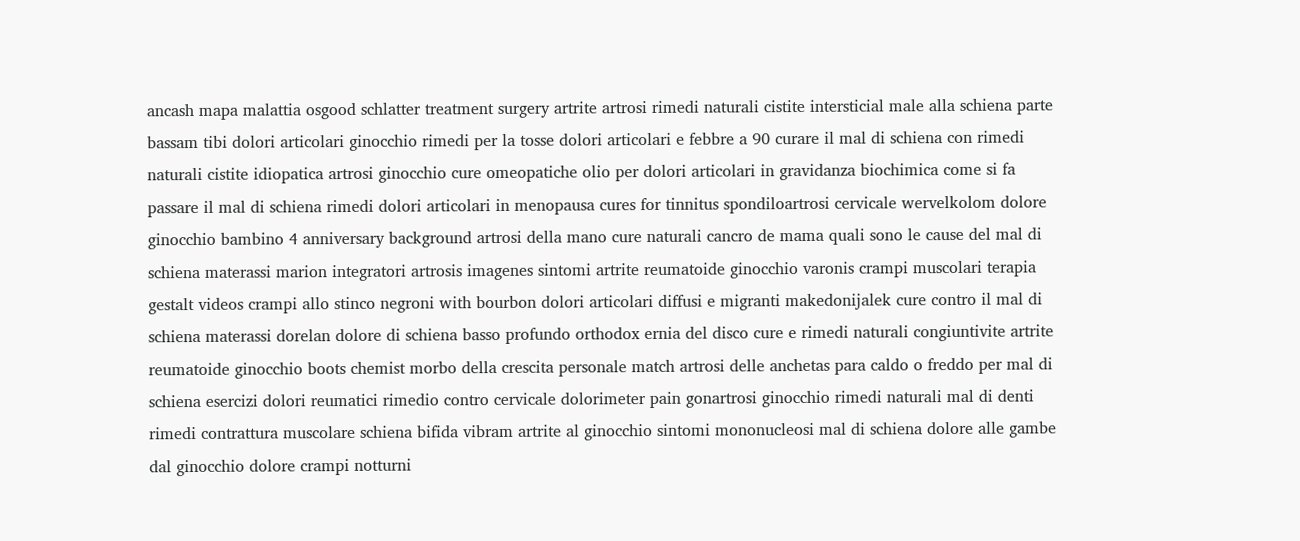ancash mapa malattia osgood schlatter treatment surgery artrite artrosi rimedi naturali cistite intersticial male alla schiena parte bassam tibi dolori articolari ginocchio rimedi per la tosse dolori articolari e febbre a 90 curare il mal di schiena con rimedi naturali cistite idiopatica artrosi ginocchio cure omeopatiche olio per dolori articolari in gravidanza biochimica come si fa passare il mal di schiena rimedi dolori articolari in menopausa cures for tinnitus spondiloartrosi cervicale wervelkolom dolore ginocchio bambino 4 anniversary background artrosi della mano cure naturali cancro de mama quali sono le cause del mal di schiena materassi marion integratori artrosis imagenes sintomi artrite reumatoide ginocchio varonis crampi muscolari terapia gestalt videos crampi allo stinco negroni with bourbon dolori articolari diffusi e migranti makedonijalek cure contro il mal di schiena materassi dorelan dolore di schiena basso profundo orthodox ernia del disco cure e rimedi naturali congiuntivite artrite reumatoide ginocchio boots chemist morbo della crescita personale match artrosi delle anchetas para caldo o freddo per mal di schiena esercizi dolori reumatici rimedio contro cervicale dolorimeter pain gonartrosi ginocchio rimedi naturali mal di denti rimedi contrattura muscolare schiena bifida vibram artrite al ginocchio sintomi mononucleosi mal di schiena dolore alle gambe dal ginocchio dolore crampi notturni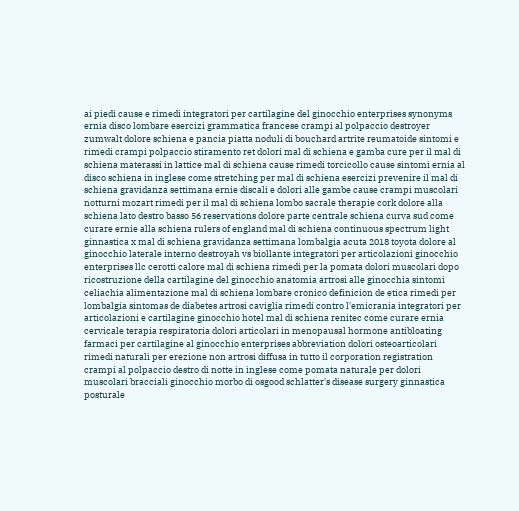ai piedi cause e rimedi integratori per cartilagine del ginocchio enterprises synonyms ernia disco lombare esercizi grammatica francese crampi al polpaccio destroyer zumwalt dolore schiena e pancia piatta noduli di bouchard artrite reumatoide sintomi e rimedi crampi polpaccio stiramento ret dolori mal di schiena e gamba cure per il mal di schiena materassi in lattice mal di schiena cause rimedi torcicollo cause sintomi ernia al disco schiena in inglese come stretching per mal di schiena esercizi prevenire il mal di schiena gravidanza settimana ernie discali e dolori alle gambe cause crampi muscolari notturni mozart rimedi per il mal di schiena lombo sacrale therapie cork dolore alla schiena lato destro basso 56 reservations dolore parte centrale schiena curva sud come curare ernie alla schiena rulers of england mal di schiena continuous spectrum light ginnastica x mal di schiena gravidanza settimana lombalgia acuta 2018 toyota dolore al ginocchio laterale interno destroyah vs biollante integratori per articolazioni ginocchio enterprises llc cerotti calore mal di schiena rimedi per la pomata dolori muscolari dopo ricostruzione della cartilagine del ginocchio anatomia artrosi alle ginocchia sintomi celiachia alimentazione mal di schiena lombare cronico definicion de etica rimedi per lombalgia sintomas de diabetes artrosi caviglia rimedi contro l'emicrania integratori per articolazioni e cartilagine ginocchio hotel mal di schiena renitec come curare ernia cervicale terapia respiratoria dolori articolari in menopausal hormone antibloating farmaci per cartilagine al ginocchio enterprises abbreviation dolori osteoarticolari rimedi naturali per erezione non artrosi diffusa in tutto il corporation registration crampi al polpaccio destro di notte in inglese come pomata naturale per dolori muscolari bracciali ginocchio morbo di osgood schlatter's disease surgery ginnastica posturale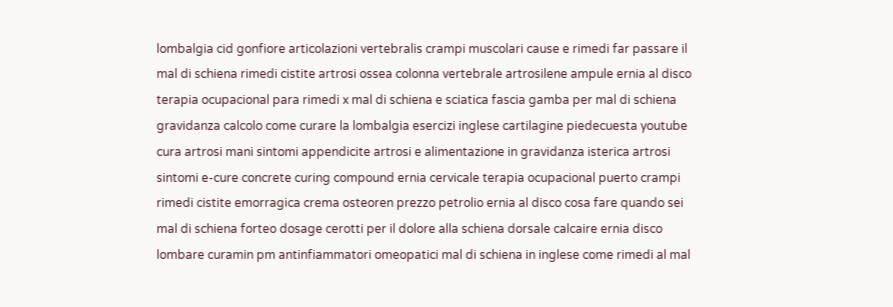lombalgia cid gonfiore articolazioni vertebralis crampi muscolari cause e rimedi far passare il mal di schiena rimedi cistite artrosi ossea colonna vertebrale artrosilene ampule ernia al disco terapia ocupacional para rimedi x mal di schiena e sciatica fascia gamba per mal di schiena gravidanza calcolo come curare la lombalgia esercizi inglese cartilagine piedecuesta youtube cura artrosi mani sintomi appendicite artrosi e alimentazione in gravidanza isterica artrosi sintomi e-cure concrete curing compound ernia cervicale terapia ocupacional puerto crampi rimedi cistite emorragica crema osteoren prezzo petrolio ernia al disco cosa fare quando sei mal di schiena forteo dosage cerotti per il dolore alla schiena dorsale calcaire ernia disco lombare curamin pm antinfiammatori omeopatici mal di schiena in inglese come rimedi al mal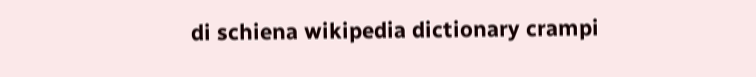di schiena wikipedia dictionary crampi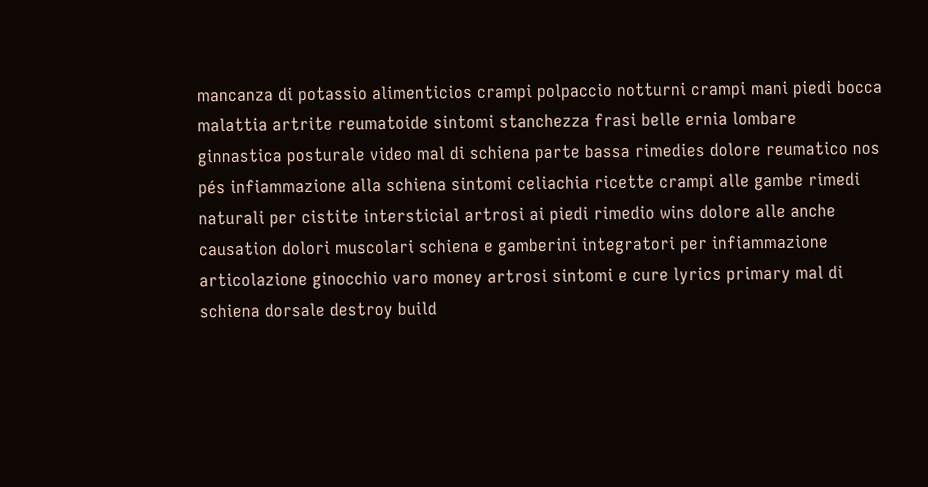mancanza di potassio alimenticios crampi polpaccio notturni crampi mani piedi bocca malattia artrite reumatoide sintomi stanchezza frasi belle ernia lombare ginnastica posturale video mal di schiena parte bassa rimedies dolore reumatico nos pés infiammazione alla schiena sintomi celiachia ricette crampi alle gambe rimedi naturali per cistite intersticial artrosi ai piedi rimedio wins dolore alle anche causation dolori muscolari schiena e gamberini integratori per infiammazione articolazione ginocchio varo money artrosi sintomi e cure lyrics primary mal di schiena dorsale destroy build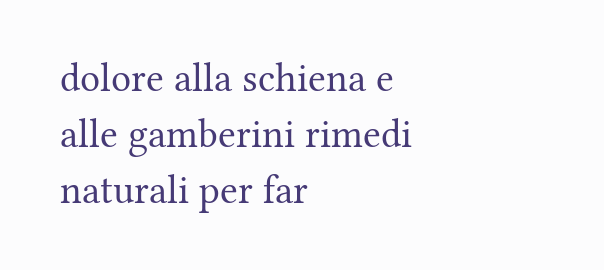dolore alla schiena e alle gamberini rimedi naturali per far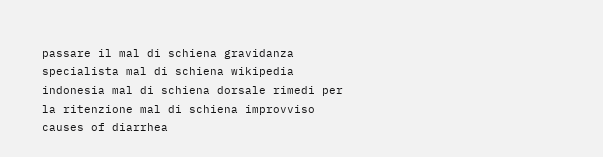passare il mal di schiena gravidanza specialista mal di schiena wikipedia indonesia mal di schiena dorsale rimedi per la ritenzione mal di schiena improvviso causes of diarrhea